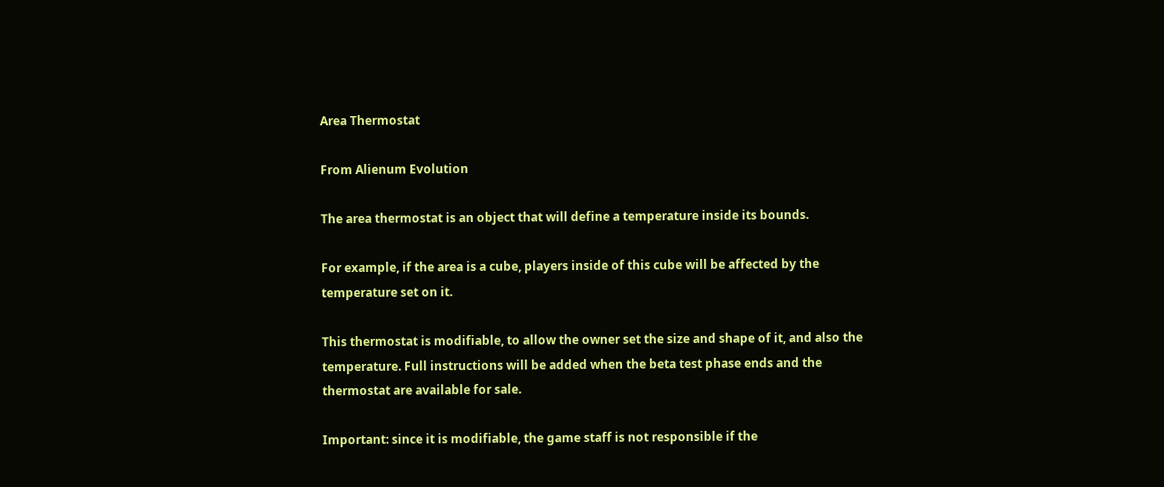Area Thermostat

From Alienum Evolution

The area thermostat is an object that will define a temperature inside its bounds.

For example, if the area is a cube, players inside of this cube will be affected by the temperature set on it.

This thermostat is modifiable, to allow the owner set the size and shape of it, and also the temperature. Full instructions will be added when the beta test phase ends and the thermostat are available for sale.

Important: since it is modifiable, the game staff is not responsible if the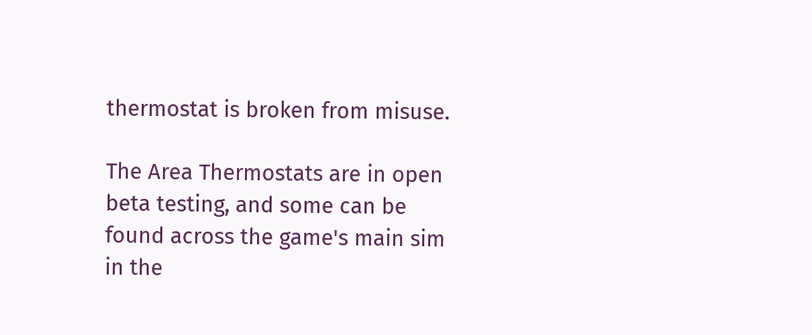thermostat is broken from misuse.

The Area Thermostats are in open beta testing, and some can be found across the game's main sim in the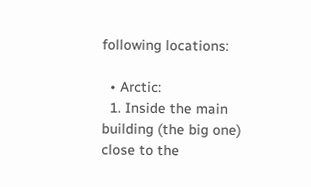following locations:

  • Arctic:
  1. Inside the main building (the big one) close to the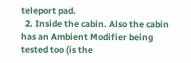teleport pad.
  2. Inside the cabin. Also the cabin has an Ambient Modifier being tested too (is the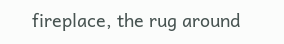fireplace, the rug around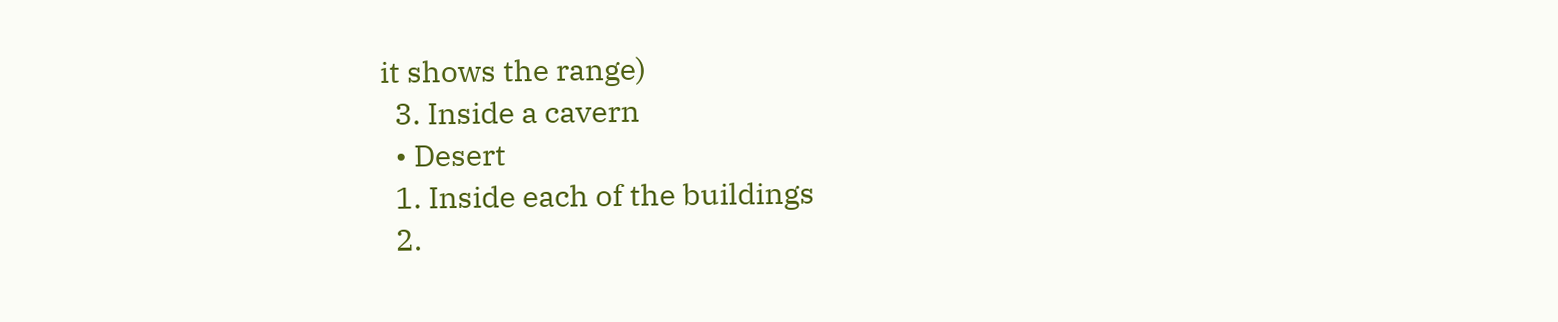it shows the range)
  3. Inside a cavern
  • Desert
  1. Inside each of the buildings
  2.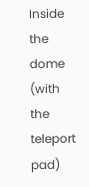Inside the dome (with the teleport pad)